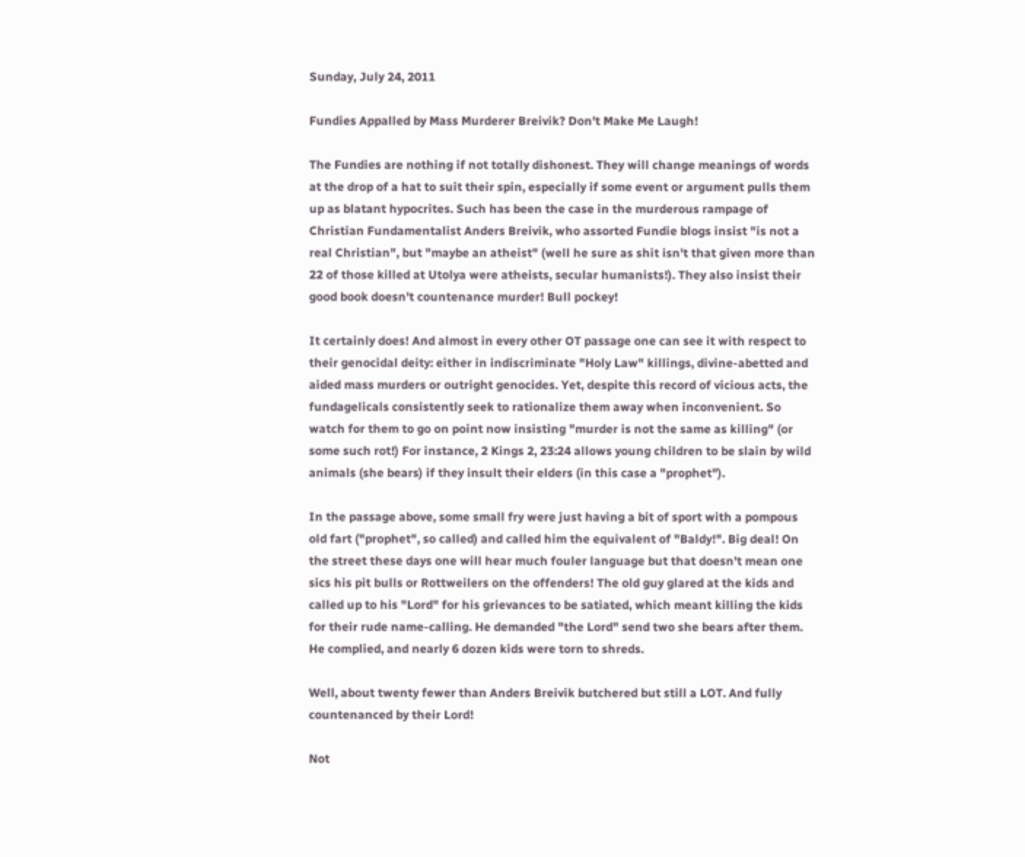Sunday, July 24, 2011

Fundies Appalled by Mass Murderer Breivik? Don't Make Me Laugh!

The Fundies are nothing if not totally dishonest. They will change meanings of words at the drop of a hat to suit their spin, especially if some event or argument pulls them up as blatant hypocrites. Such has been the case in the murderous rampage of Christian Fundamentalist Anders Breivik, who assorted Fundie blogs insist "is not a real Christian", but "maybe an atheist" (well he sure as shit isn't that given more than 22 of those killed at Utolya were atheists, secular humanists!). They also insist their good book doesn't countenance murder! Bull pockey!

It certainly does! And almost in every other OT passage one can see it with respect to their genocidal deity: either in indiscriminate "Holy Law" killings, divine-abetted and aided mass murders or outright genocides. Yet, despite this record of vicious acts, the fundagelicals consistently seek to rationalize them away when inconvenient. So watch for them to go on point now insisting "murder is not the same as killing" (or some such rot!) For instance, 2 Kings 2, 23:24 allows young children to be slain by wild animals (she bears) if they insult their elders (in this case a "prophet").

In the passage above, some small fry were just having a bit of sport with a pompous old fart ("prophet", so called) and called him the equivalent of "Baldy!". Big deal! On the street these days one will hear much fouler language but that doesn't mean one sics his pit bulls or Rottweilers on the offenders! The old guy glared at the kids and called up to his "Lord" for his grievances to be satiated, which meant killing the kids for their rude name-calling. He demanded "the Lord" send two she bears after them. He complied, and nearly 6 dozen kids were torn to shreds.

Well, about twenty fewer than Anders Breivik butchered but still a LOT. And fully countenanced by their Lord!

Not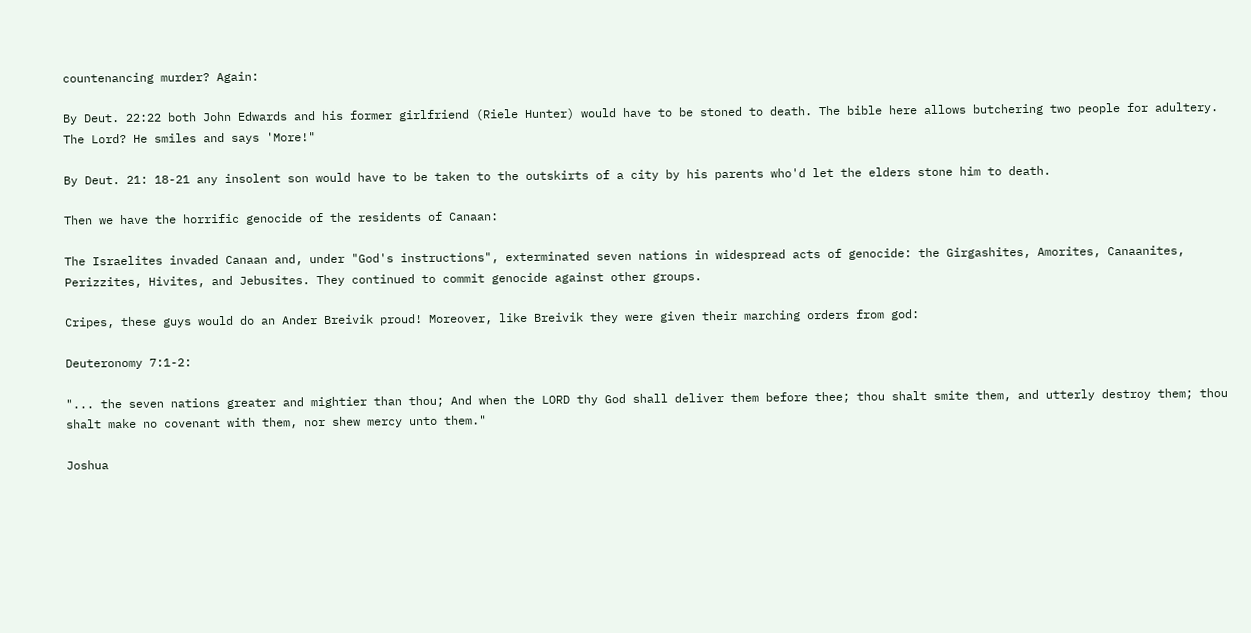countenancing murder? Again:

By Deut. 22:22 both John Edwards and his former girlfriend (Riele Hunter) would have to be stoned to death. The bible here allows butchering two people for adultery. The Lord? He smiles and says 'More!"

By Deut. 21: 18-21 any insolent son would have to be taken to the outskirts of a city by his parents who'd let the elders stone him to death.

Then we have the horrific genocide of the residents of Canaan:

The Israelites invaded Canaan and, under "God's instructions", exterminated seven nations in widespread acts of genocide: the Girgashites, Amorites, Canaanites, Perizzites, Hivites, and Jebusites. They continued to commit genocide against other groups.

Cripes, these guys would do an Ander Breivik proud! Moreover, like Breivik they were given their marching orders from god:

Deuteronomy 7:1-2:

"... the seven nations greater and mightier than thou; And when the LORD thy God shall deliver them before thee; thou shalt smite them, and utterly destroy them; thou shalt make no covenant with them, nor shew mercy unto them."

Joshua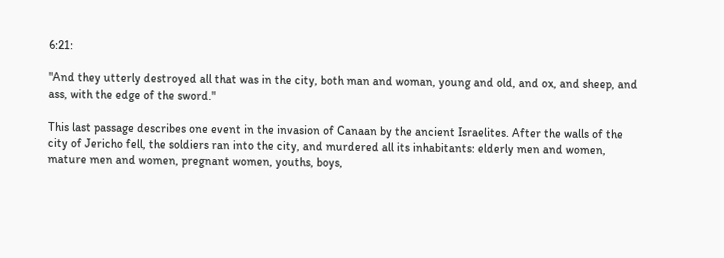6:21:

"And they utterly destroyed all that was in the city, both man and woman, young and old, and ox, and sheep, and ass, with the edge of the sword."

This last passage describes one event in the invasion of Canaan by the ancient Israelites. After the walls of the city of Jericho fell, the soldiers ran into the city, and murdered all its inhabitants: elderly men and women, mature men and women, pregnant women, youths, boys,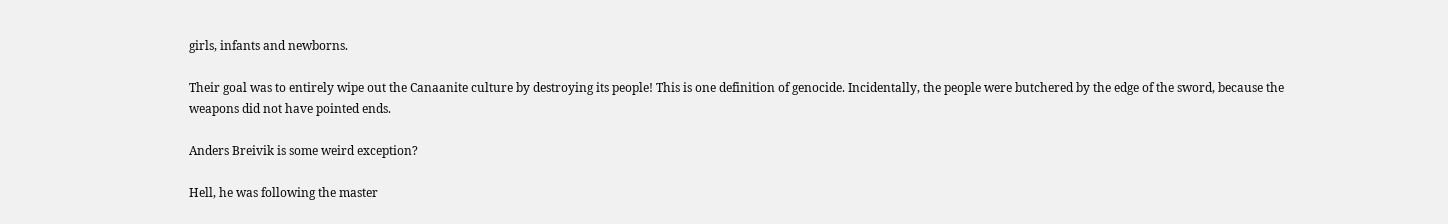girls, infants and newborns.

Their goal was to entirely wipe out the Canaanite culture by destroying its people! This is one definition of genocide. Incidentally, the people were butchered by the edge of the sword, because the weapons did not have pointed ends.

Anders Breivik is some weird exception?

Hell, he was following the master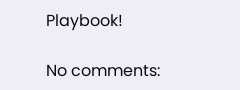Playbook!

No comments: